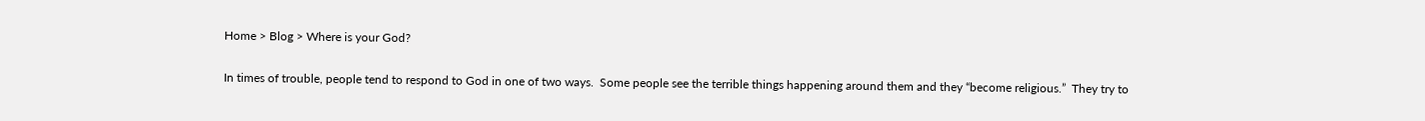Home > Blog > Where is your God?

In times of trouble, people tend to respond to God in one of two ways.  Some people see the terrible things happening around them and they “become religious.”  They try to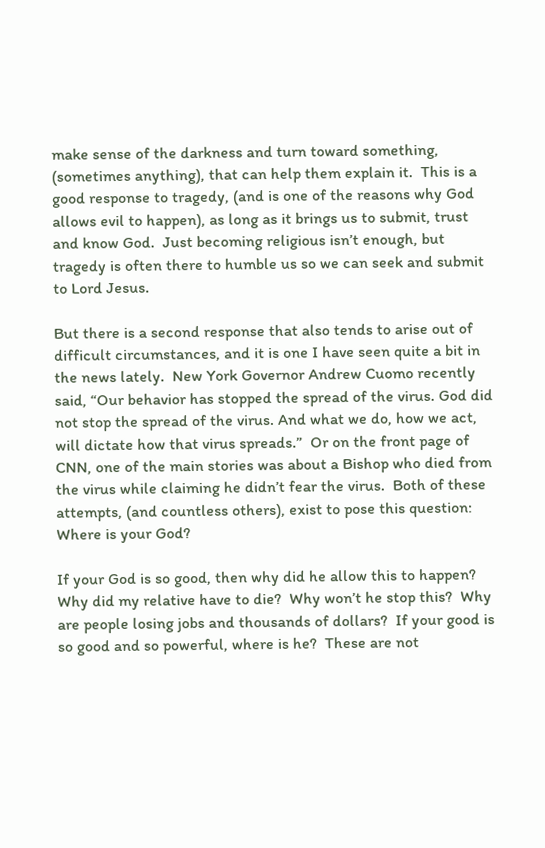make sense of the darkness and turn toward something, (sometimes anything), that can help them explain it.  This is a good response to tragedy, (and is one of the reasons why God allows evil to happen), as long as it brings us to submit, trust and know God.  Just becoming religious isn’t enough, but tragedy is often there to humble us so we can seek and submit to Lord Jesus.

But there is a second response that also tends to arise out of difficult circumstances, and it is one I have seen quite a bit in the news lately.  New York Governor Andrew Cuomo recently said, “Our behavior has stopped the spread of the virus. God did not stop the spread of the virus. And what we do, how we act, will dictate how that virus spreads.”  Or on the front page of CNN, one of the main stories was about a Bishop who died from the virus while claiming he didn’t fear the virus.  Both of these attempts, (and countless others), exist to pose this question:  Where is your God?

If your God is so good, then why did he allow this to happen?  Why did my relative have to die?  Why won’t he stop this?  Why are people losing jobs and thousands of dollars?  If your good is so good and so powerful, where is he?  These are not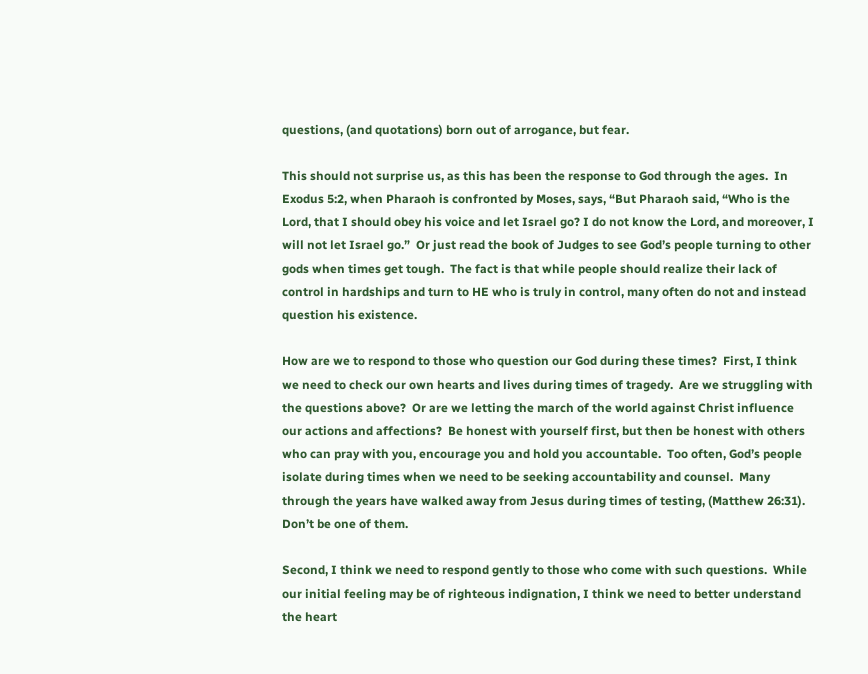questions, (and quotations) born out of arrogance, but fear.

This should not surprise us, as this has been the response to God through the ages.  In Exodus 5:2, when Pharaoh is confronted by Moses, says, “But Pharaoh said, “Who is the Lord, that I should obey his voice and let Israel go? I do not know the Lord, and moreover, I will not let Israel go.”  Or just read the book of Judges to see God’s people turning to other gods when times get tough.  The fact is that while people should realize their lack of control in hardships and turn to HE who is truly in control, many often do not and instead question his existence.

How are we to respond to those who question our God during these times?  First, I think we need to check our own hearts and lives during times of tragedy.  Are we struggling with the questions above?  Or are we letting the march of the world against Christ influence our actions and affections?  Be honest with yourself first, but then be honest with others who can pray with you, encourage you and hold you accountable.  Too often, God’s people isolate during times when we need to be seeking accountability and counsel.  Many through the years have walked away from Jesus during times of testing, (Matthew 26:31).  Don’t be one of them.

Second, I think we need to respond gently to those who come with such questions.  While our initial feeling may be of righteous indignation, I think we need to better understand the heart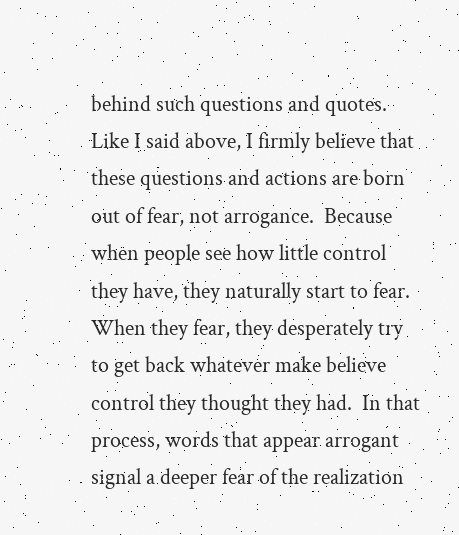behind such questions and quotes.  Like I said above, I firmly believe that these questions and actions are born out of fear, not arrogance.  Because when people see how little control they have, they naturally start to fear.  When they fear, they desperately try to get back whatever make believe control they thought they had.  In that process, words that appear arrogant signal a deeper fear of the realization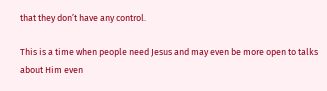that they don’t have any control.

This is a time when people need Jesus and may even be more open to talks about Him even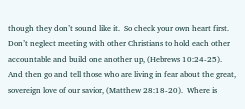though they don’t sound like it.  So check your own heart first.  Don’t neglect meeting with other Christians to hold each other accountable and build one another up, (Hebrews 10:24-25).  And then go and tell those who are living in fear about the great, sovereign love of our savior, (Matthew 28:18-20).  Where is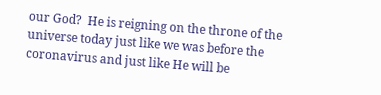our God?  He is reigning on the throne of the universe today just like we was before the coronavirus and just like He will be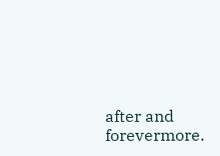after and forevermore.